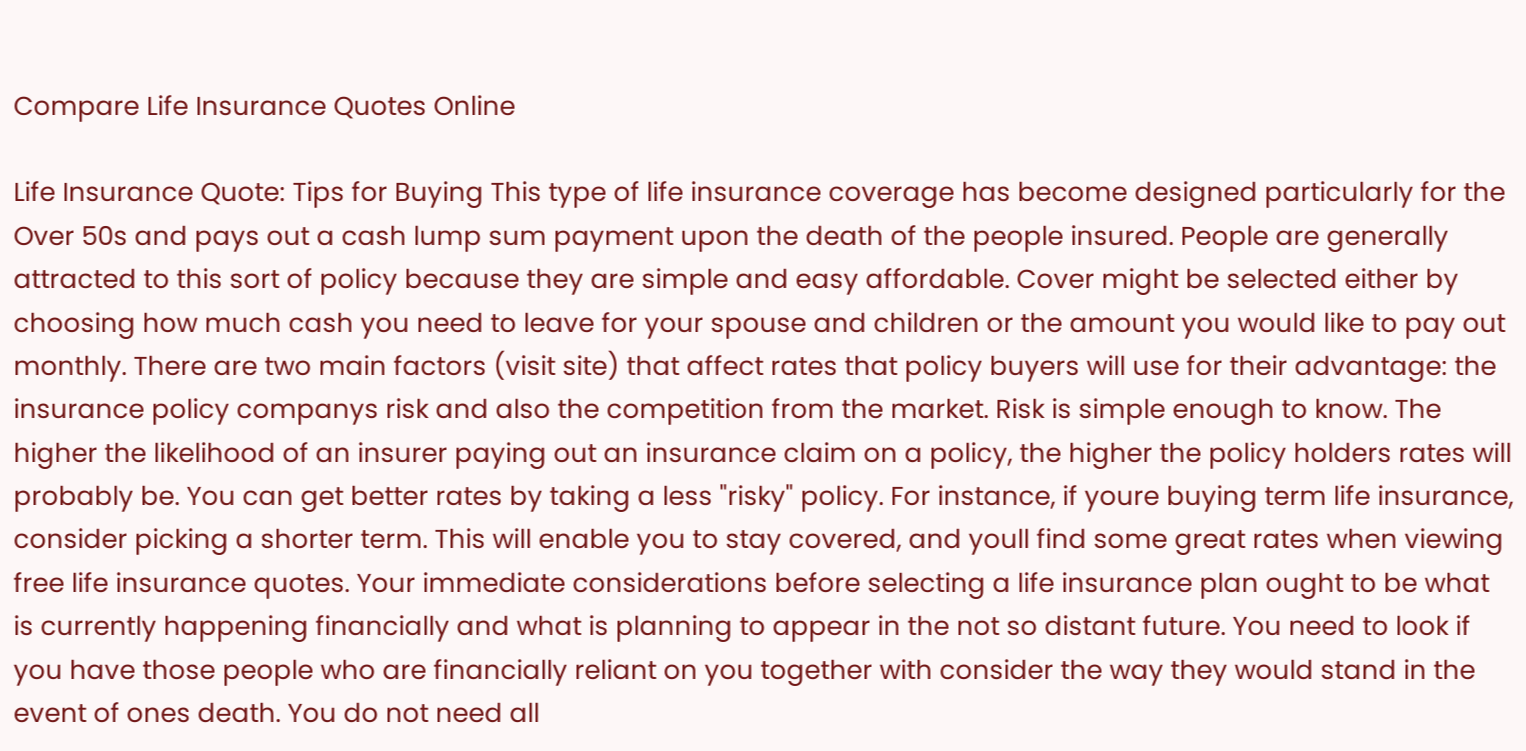Compare Life Insurance Quotes Online

Life Insurance Quote: Tips for Buying This type of life insurance coverage has become designed particularly for the Over 50s and pays out a cash lump sum payment upon the death of the people insured. People are generally attracted to this sort of policy because they are simple and easy affordable. Cover might be selected either by choosing how much cash you need to leave for your spouse and children or the amount you would like to pay out monthly. There are two main factors (visit site) that affect rates that policy buyers will use for their advantage: the insurance policy companys risk and also the competition from the market. Risk is simple enough to know. The higher the likelihood of an insurer paying out an insurance claim on a policy, the higher the policy holders rates will probably be. You can get better rates by taking a less "risky" policy. For instance, if youre buying term life insurance, consider picking a shorter term. This will enable you to stay covered, and youll find some great rates when viewing free life insurance quotes. Your immediate considerations before selecting a life insurance plan ought to be what is currently happening financially and what is planning to appear in the not so distant future. You need to look if you have those people who are financially reliant on you together with consider the way they would stand in the event of ones death. You do not need all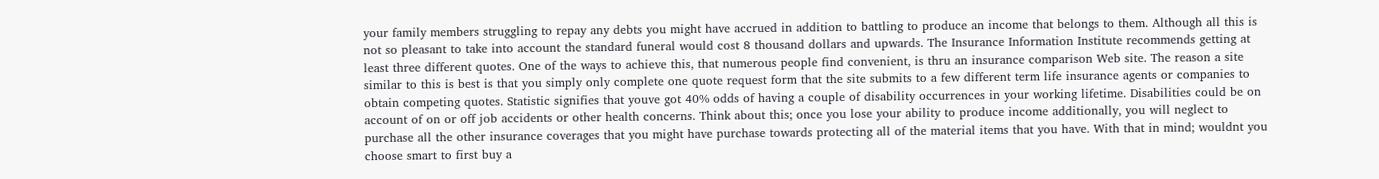your family members struggling to repay any debts you might have accrued in addition to battling to produce an income that belongs to them. Although all this is not so pleasant to take into account the standard funeral would cost 8 thousand dollars and upwards. The Insurance Information Institute recommends getting at least three different quotes. One of the ways to achieve this, that numerous people find convenient, is thru an insurance comparison Web site. The reason a site similar to this is best is that you simply only complete one quote request form that the site submits to a few different term life insurance agents or companies to obtain competing quotes. Statistic signifies that youve got 40% odds of having a couple of disability occurrences in your working lifetime. Disabilities could be on account of on or off job accidents or other health concerns. Think about this; once you lose your ability to produce income additionally, you will neglect to purchase all the other insurance coverages that you might have purchase towards protecting all of the material items that you have. With that in mind; wouldnt you choose smart to first buy a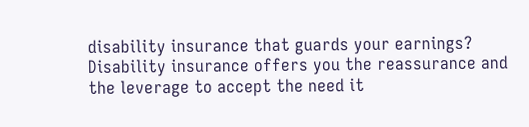disability insurance that guards your earnings? Disability insurance offers you the reassurance and the leverage to accept the need it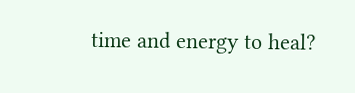time and energy to heal?